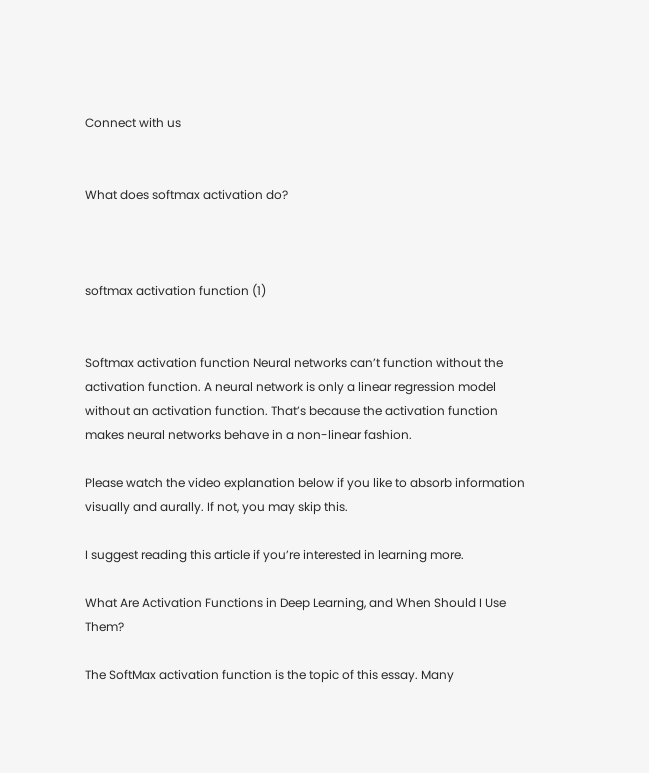Connect with us


What does softmax activation do?



softmax activation function (1)


Softmax activation function Neural networks can’t function without the activation function. A neural network is only a linear regression model without an activation function. That’s because the activation function makes neural networks behave in a non-linear fashion.

Please watch the video explanation below if you like to absorb information visually and aurally. If not, you may skip this.

I suggest reading this article if you’re interested in learning more.

What Are Activation Functions in Deep Learning, and When Should I Use Them?

The SoftMax activation function is the topic of this essay. Many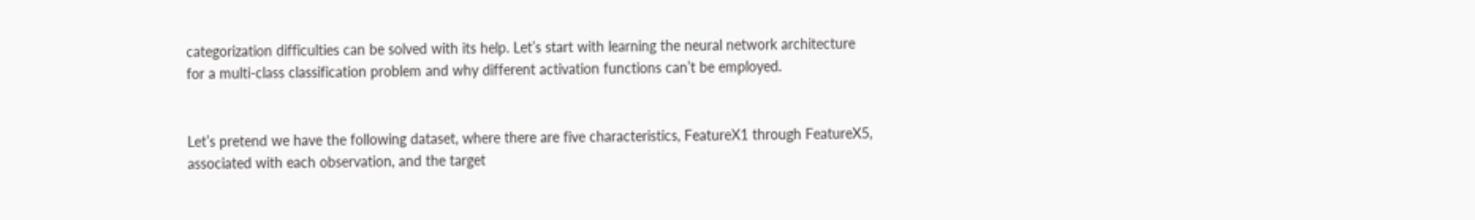categorization difficulties can be solved with its help. Let’s start with learning the neural network architecture for a multi-class classification problem and why different activation functions can’t be employed.


Let’s pretend we have the following dataset, where there are five characteristics, FeatureX1 through FeatureX5, associated with each observation, and the target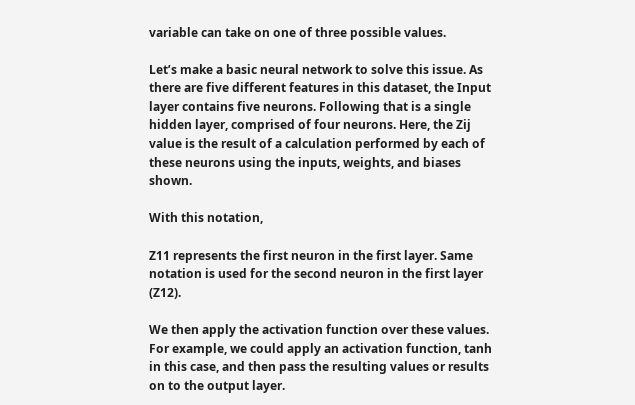variable can take on one of three possible values.

Let’s make a basic neural network to solve this issue. As there are five different features in this dataset, the Input layer contains five neurons. Following that is a single hidden layer, comprised of four neurons. Here, the Zij value is the result of a calculation performed by each of these neurons using the inputs, weights, and biases shown.

With this notation,

Z11 represents the first neuron in the first layer. Same notation is used for the second neuron in the first layer (Z12).

We then apply the activation function over these values. For example, we could apply an activation function, tanh in this case, and then pass the resulting values or results on to the output layer.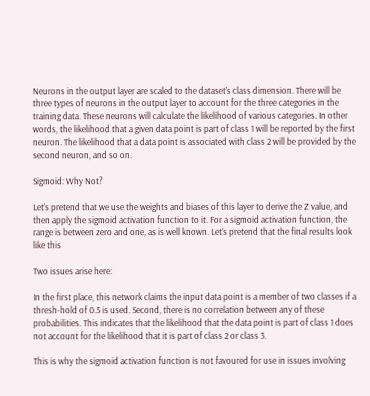Neurons in the output layer are scaled to the dataset’s class dimension. There will be three types of neurons in the output layer to account for the three categories in the training data. These neurons will calculate the likelihood of various categories. In other words, the likelihood that a given data point is part of class 1 will be reported by the first neuron. The likelihood that a data point is associated with class 2 will be provided by the second neuron, and so on.

Sigmoid: Why Not?

Let’s pretend that we use the weights and biases of this layer to derive the Z value, and then apply the sigmoid activation function to it. For a sigmoid activation function, the range is between zero and one, as is well known. Let’s pretend that the final results look like this

Two issues arise here:

In the first place, this network claims the input data point is a member of two classes if a thresh-hold of 0.5 is used. Second, there is no correlation between any of these probabilities. This indicates that the likelihood that the data point is part of class 1 does not account for the likelihood that it is part of class 2 or class 3.

This is why the sigmoid activation function is not favoured for use in issues involving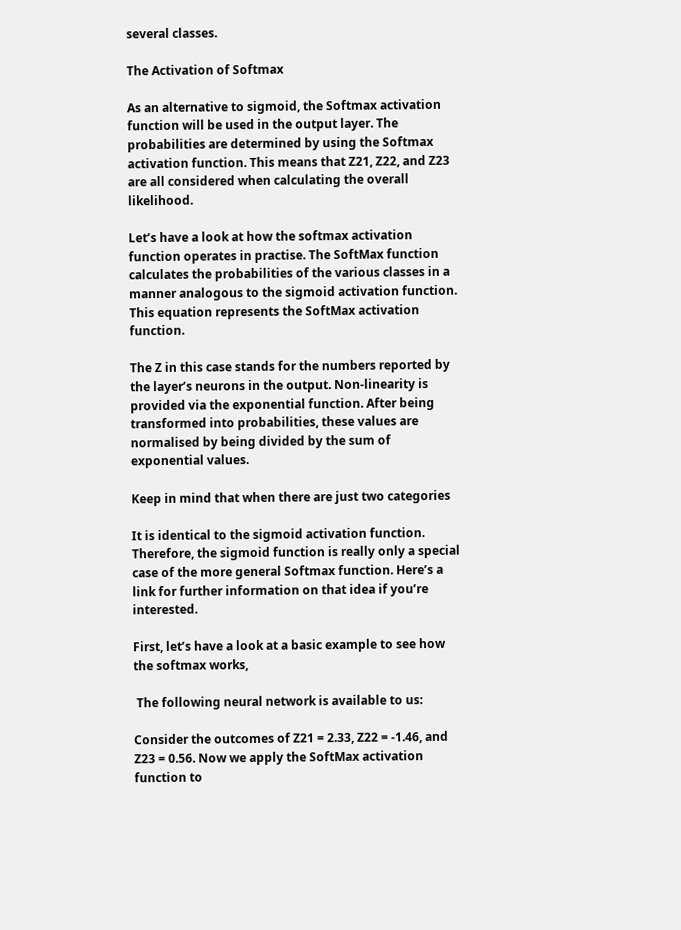several classes.

The Activation of Softmax

As an alternative to sigmoid, the Softmax activation function will be used in the output layer. The probabilities are determined by using the Softmax activation function. This means that Z21, Z22, and Z23 are all considered when calculating the overall likelihood.

Let’s have a look at how the softmax activation function operates in practise. The SoftMax function calculates the probabilities of the various classes in a manner analogous to the sigmoid activation function. This equation represents the SoftMax activation function.

The Z in this case stands for the numbers reported by the layer’s neurons in the output. Non-linearity is provided via the exponential function. After being transformed into probabilities, these values are normalised by being divided by the sum of exponential values.

Keep in mind that when there are just two categories

It is identical to the sigmoid activation function. Therefore, the sigmoid function is really only a special case of the more general Softmax function. Here’s a link for further information on that idea if you’re interested.

First, let’s have a look at a basic example to see how the softmax works,

 The following neural network is available to us:

Consider the outcomes of Z21 = 2.33, Z22 = -1.46, and Z23 = 0.56. Now we apply the SoftMax activation function to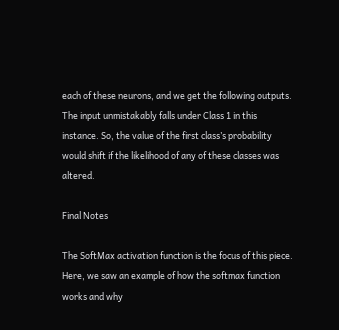each of these neurons, and we get the following outputs. The input unmistakably falls under Class 1 in this instance. So, the value of the first class’s probability would shift if the likelihood of any of these classes was altered.

Final Notes

The SoftMax activation function is the focus of this piece. Here, we saw an example of how the softmax function works and why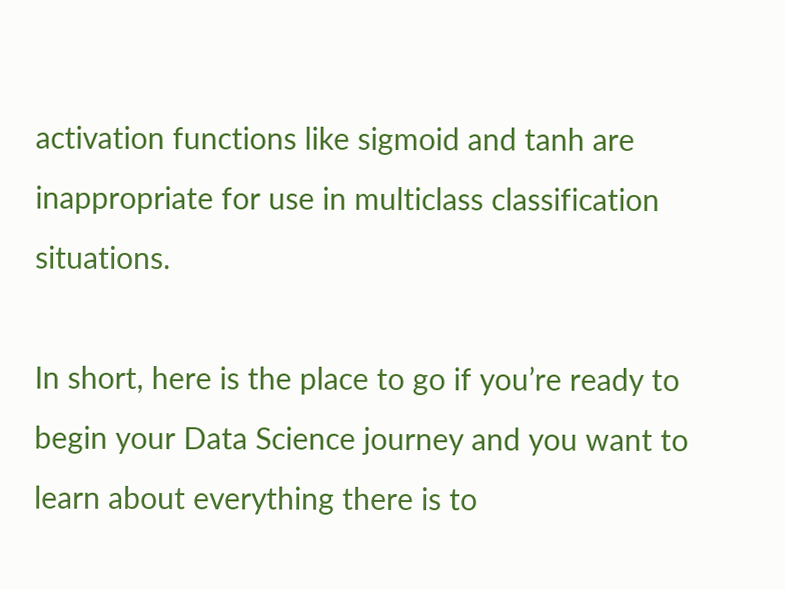activation functions like sigmoid and tanh are inappropriate for use in multiclass classification situations.

In short, here is the place to go if you’re ready to begin your Data Science journey and you want to learn about everything there is to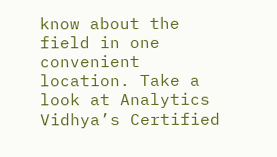know about the field in one convenient location. Take a look at Analytics Vidhya’s Certified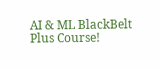AI & ML BlackBelt Plus Course!